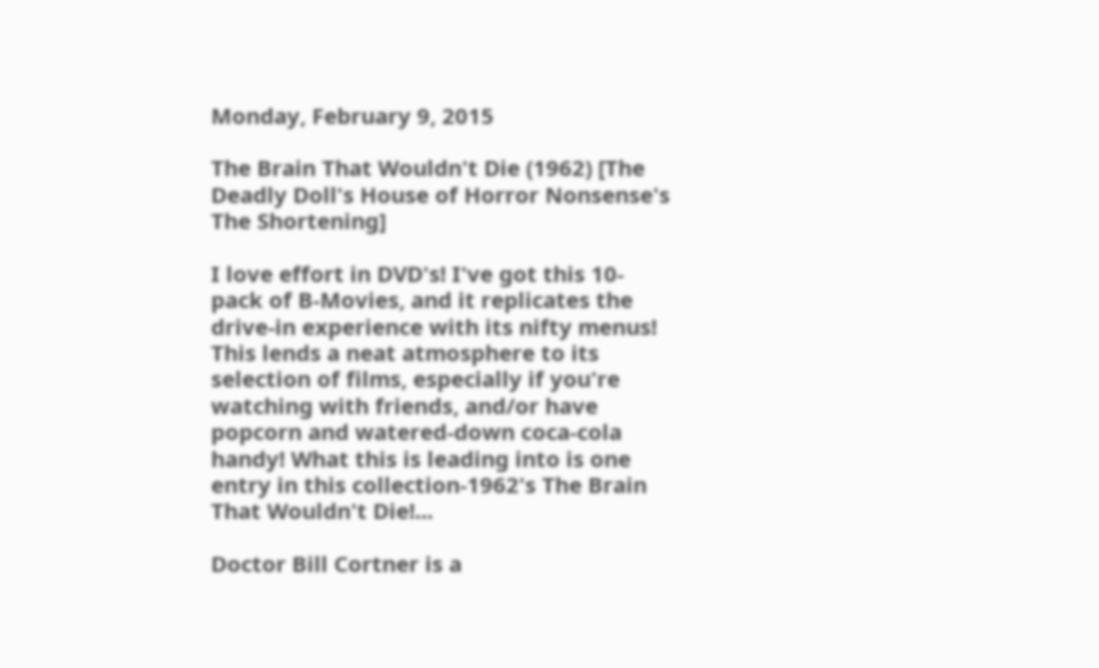Monday, February 9, 2015

The Brain That Wouldn't Die (1962) [The Deadly Doll's House of Horror Nonsense's The Shortening]

I love effort in DVD's! I've got this 10-pack of B-Movies, and it replicates the drive-in experience with its nifty menus! This lends a neat atmosphere to its selection of films, especially if you're watching with friends, and/or have popcorn and watered-down coca-cola handy! What this is leading into is one entry in this collection-1962's The Brain That Wouldn't Die!...

Doctor Bill Cortner is a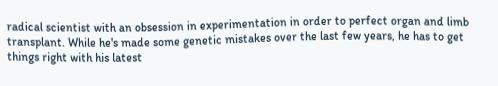radical scientist with an obsession in experimentation in order to perfect organ and limb transplant. While he's made some genetic mistakes over the last few years, he has to get things right with his latest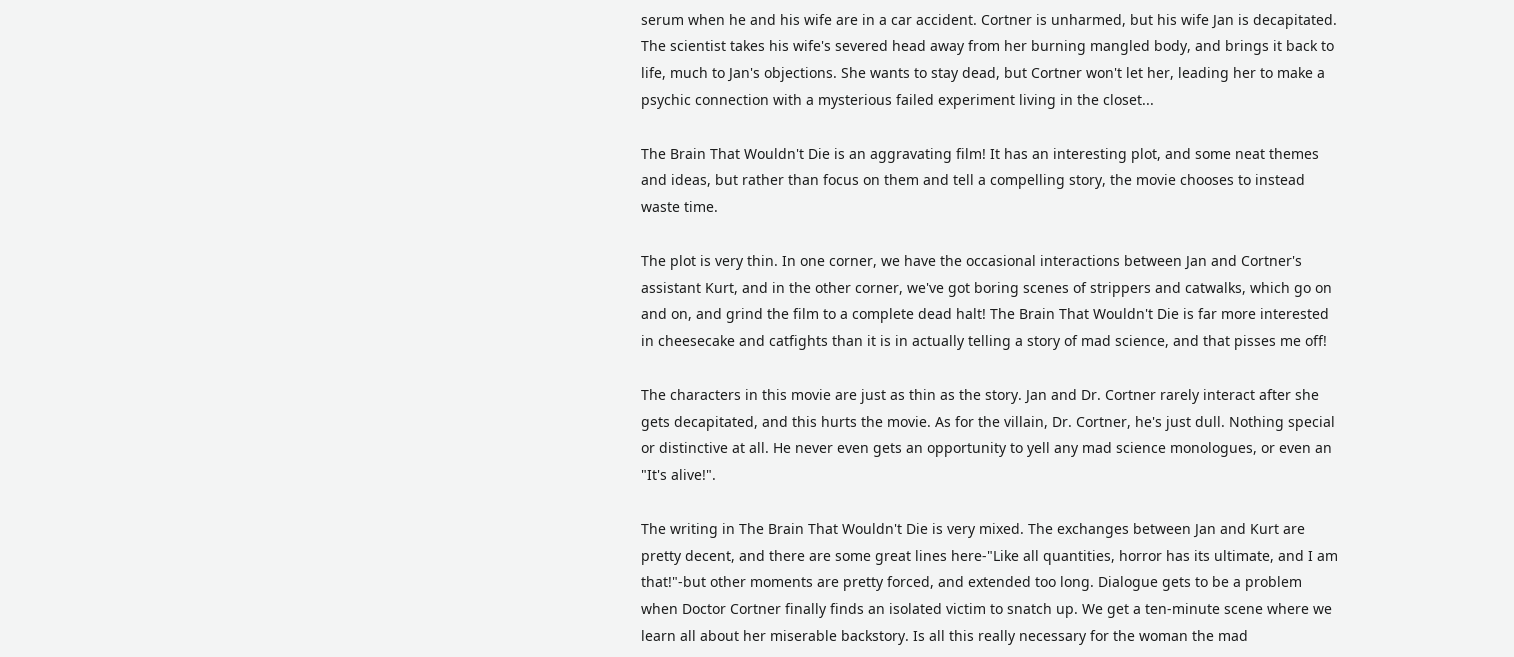serum when he and his wife are in a car accident. Cortner is unharmed, but his wife Jan is decapitated. The scientist takes his wife's severed head away from her burning mangled body, and brings it back to life, much to Jan's objections. She wants to stay dead, but Cortner won't let her, leading her to make a psychic connection with a mysterious failed experiment living in the closet...

The Brain That Wouldn't Die is an aggravating film! It has an interesting plot, and some neat themes and ideas, but rather than focus on them and tell a compelling story, the movie chooses to instead waste time.

The plot is very thin. In one corner, we have the occasional interactions between Jan and Cortner's assistant Kurt, and in the other corner, we've got boring scenes of strippers and catwalks, which go on and on, and grind the film to a complete dead halt! The Brain That Wouldn't Die is far more interested in cheesecake and catfights than it is in actually telling a story of mad science, and that pisses me off!

The characters in this movie are just as thin as the story. Jan and Dr. Cortner rarely interact after she gets decapitated, and this hurts the movie. As for the villain, Dr. Cortner, he's just dull. Nothing special or distinctive at all. He never even gets an opportunity to yell any mad science monologues, or even an "It's alive!".

The writing in The Brain That Wouldn't Die is very mixed. The exchanges between Jan and Kurt are pretty decent, and there are some great lines here-"Like all quantities, horror has its ultimate, and I am that!"-but other moments are pretty forced, and extended too long. Dialogue gets to be a problem when Doctor Cortner finally finds an isolated victim to snatch up. We get a ten-minute scene where we learn all about her miserable backstory. Is all this really necessary for the woman the mad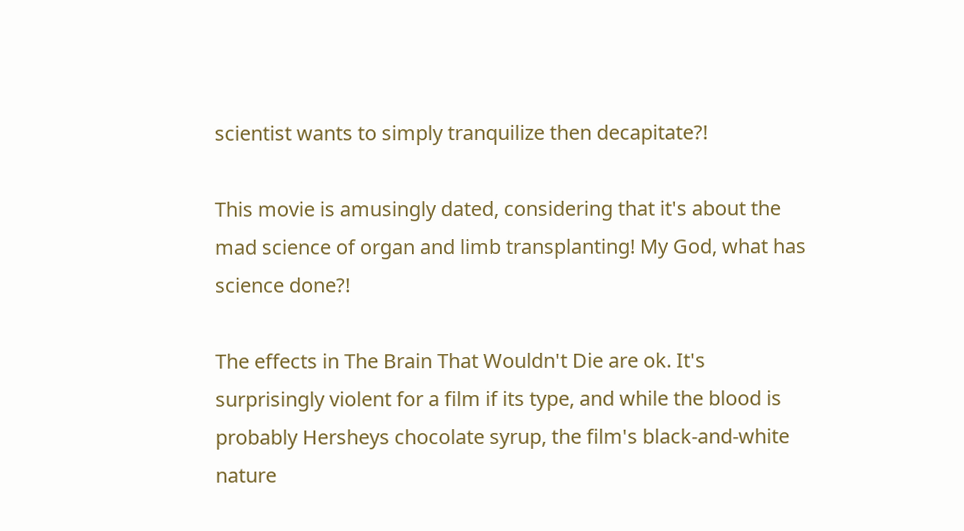scientist wants to simply tranquilize then decapitate?!

This movie is amusingly dated, considering that it's about the mad science of organ and limb transplanting! My God, what has science done?!

The effects in The Brain That Wouldn't Die are ok. It's surprisingly violent for a film if its type, and while the blood is probably Hersheys chocolate syrup, the film's black-and-white nature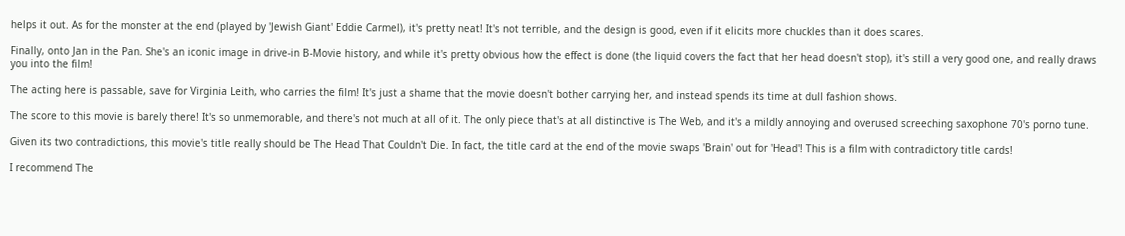helps it out. As for the monster at the end (played by 'Jewish Giant' Eddie Carmel), it's pretty neat! It's not terrible, and the design is good, even if it elicits more chuckles than it does scares.

Finally, onto Jan in the Pan. She's an iconic image in drive-in B-Movie history, and while it's pretty obvious how the effect is done (the liquid covers the fact that her head doesn't stop), it's still a very good one, and really draws you into the film!

The acting here is passable, save for Virginia Leith, who carries the film! It's just a shame that the movie doesn't bother carrying her, and instead spends its time at dull fashion shows.

The score to this movie is barely there! It's so unmemorable, and there's not much at all of it. The only piece that's at all distinctive is The Web, and it's a mildly annoying and overused screeching saxophone 70's porno tune.

Given its two contradictions, this movie's title really should be The Head That Couldn't Die. In fact, the title card at the end of the movie swaps 'Brain' out for 'Head'! This is a film with contradictory title cards!

I recommend The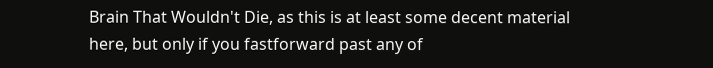Brain That Wouldn't Die, as this is at least some decent material here, but only if you fastforward past any of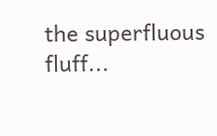the superfluous fluff...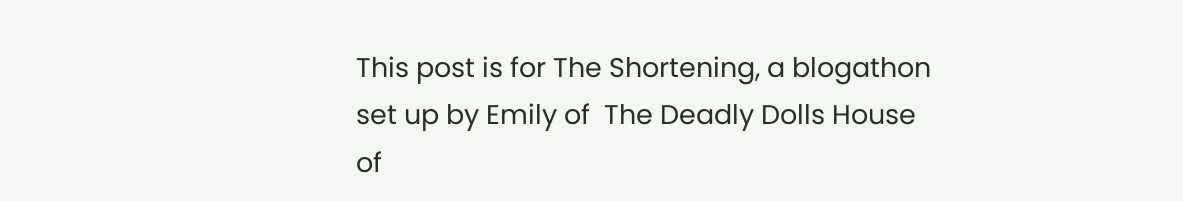This post is for The Shortening, a blogathon set up by Emily of  The Deadly Dolls House of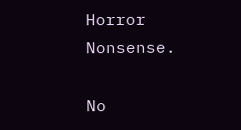Horror Nonsense.

No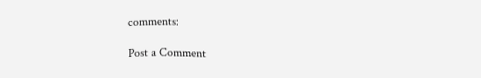comments:

Post a Comment